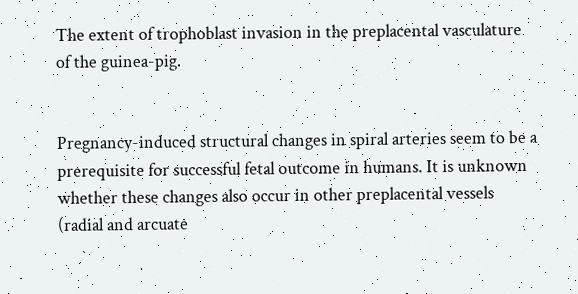The extent of trophoblast invasion in the preplacental vasculature of the guinea-pig.


Pregnancy-induced structural changes in spiral arteries seem to be a prerequisite for successful fetal outcome in humans. It is unknown whether these changes also occur in other preplacental vessels (radial and arcuate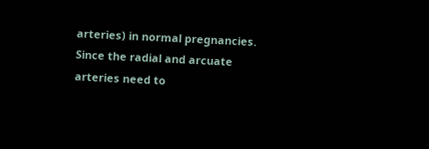arteries) in normal pregnancies. Since the radial and arcuate arteries need to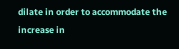dilate in order to accommodate the increase in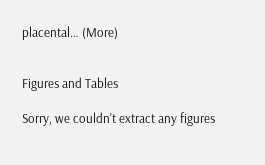placental… (More)


Figures and Tables

Sorry, we couldn't extract any figures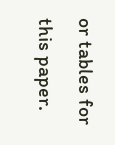or tables for this paper.